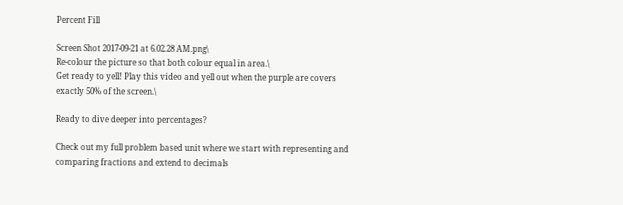Percent Fill

Screen Shot 2017-09-21 at 6.02.28 AM.png\
Re-colour the picture so that both colour equal in area.\
Get ready to yell! Play this video and yell out when the purple are covers exactly 50% of the screen.\

Ready to dive deeper into percentages?

Check out my full problem based unit where we start with representing and comparing fractions and extend to decimals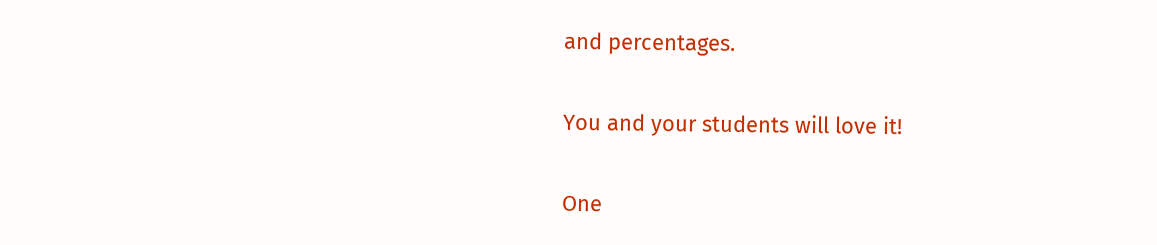and percentages.

You and your students will love it!

One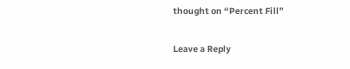thought on “Percent Fill”

Leave a Reply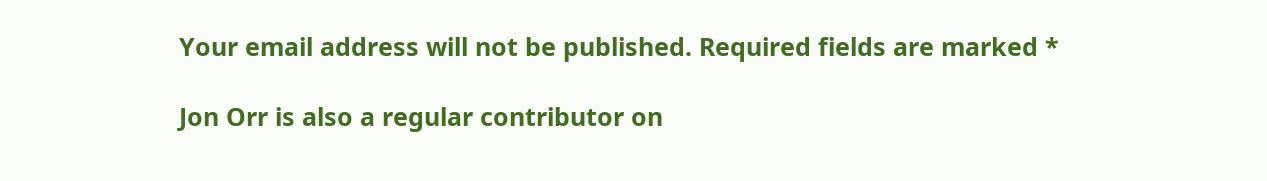Your email address will not be published. Required fields are marked *

Jon Orr is also a regular contributor on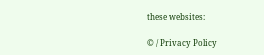these websites:

© / Privacy Policy